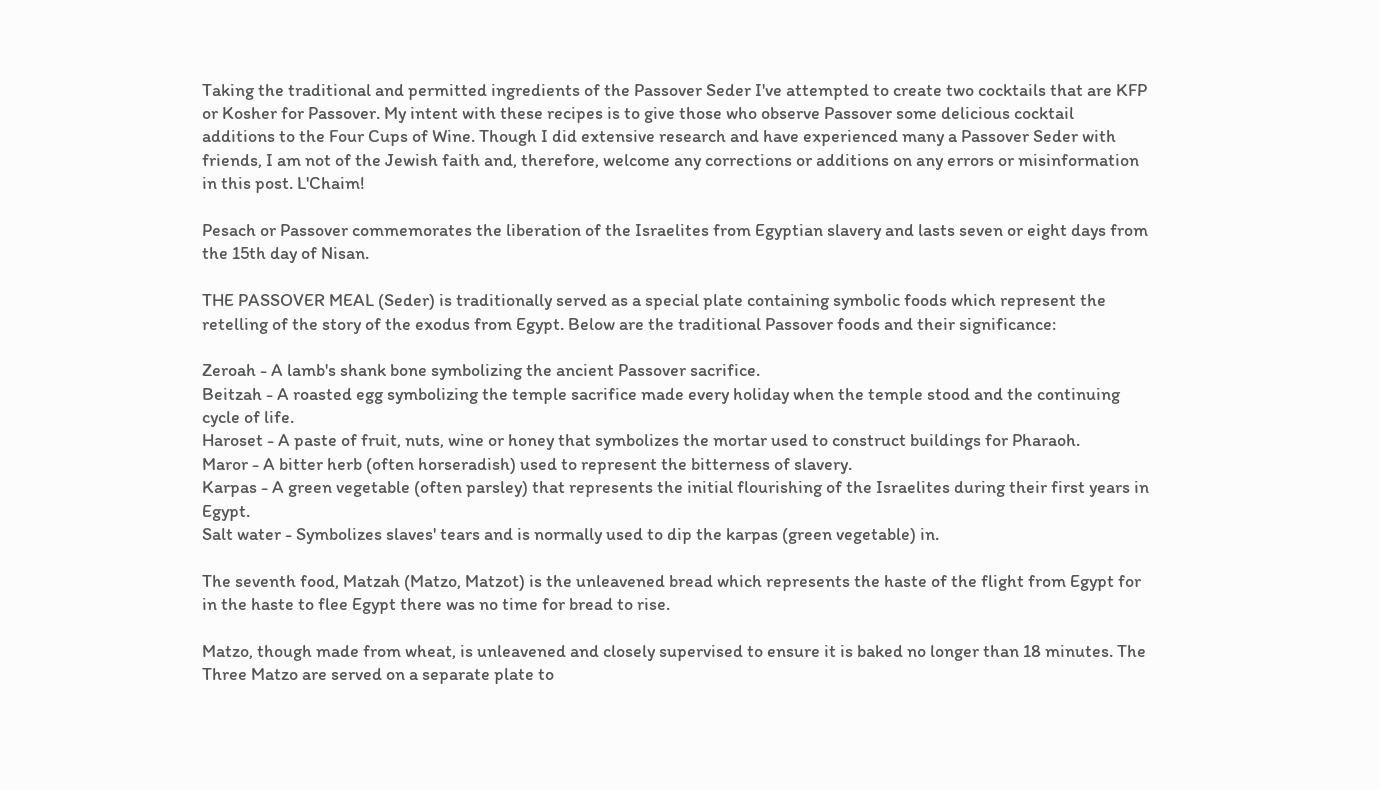Taking the traditional and permitted ingredients of the Passover Seder I've attempted to create two cocktails that are KFP or Kosher for Passover. My intent with these recipes is to give those who observe Passover some delicious cocktail additions to the Four Cups of Wine. Though I did extensive research and have experienced many a Passover Seder with friends, I am not of the Jewish faith and, therefore, welcome any corrections or additions on any errors or misinformation in this post. L'Chaim!

Pesach or Passover commemorates the liberation of the Israelites from Egyptian slavery and lasts seven or eight days from the 15th day of Nisan.

THE PASSOVER MEAL (Seder) is traditionally served as a special plate containing symbolic foods which represent the retelling of the story of the exodus from Egypt. Below are the traditional Passover foods and their significance:

Zeroah - A lamb's shank bone symbolizing the ancient Passover sacrifice.
Beitzah - A roasted egg symbolizing the temple sacrifice made every holiday when the temple stood and the continuing cycle of life.
Haroset - A paste of fruit, nuts, wine or honey that symbolizes the mortar used to construct buildings for Pharaoh.
Maror - A bitter herb (often horseradish) used to represent the bitterness of slavery.
Karpas - A green vegetable (often parsley) that represents the initial flourishing of the Israelites during their first years in Egypt.
Salt water - Symbolizes slaves' tears and is normally used to dip the karpas (green vegetable) in.

The seventh food, Matzah (Matzo, Matzot) is the unleavened bread which represents the haste of the flight from Egypt for in the haste to flee Egypt there was no time for bread to rise.

Matzo, though made from wheat, is unleavened and closely supervised to ensure it is baked no longer than 18 minutes. The Three Matzo are served on a separate plate to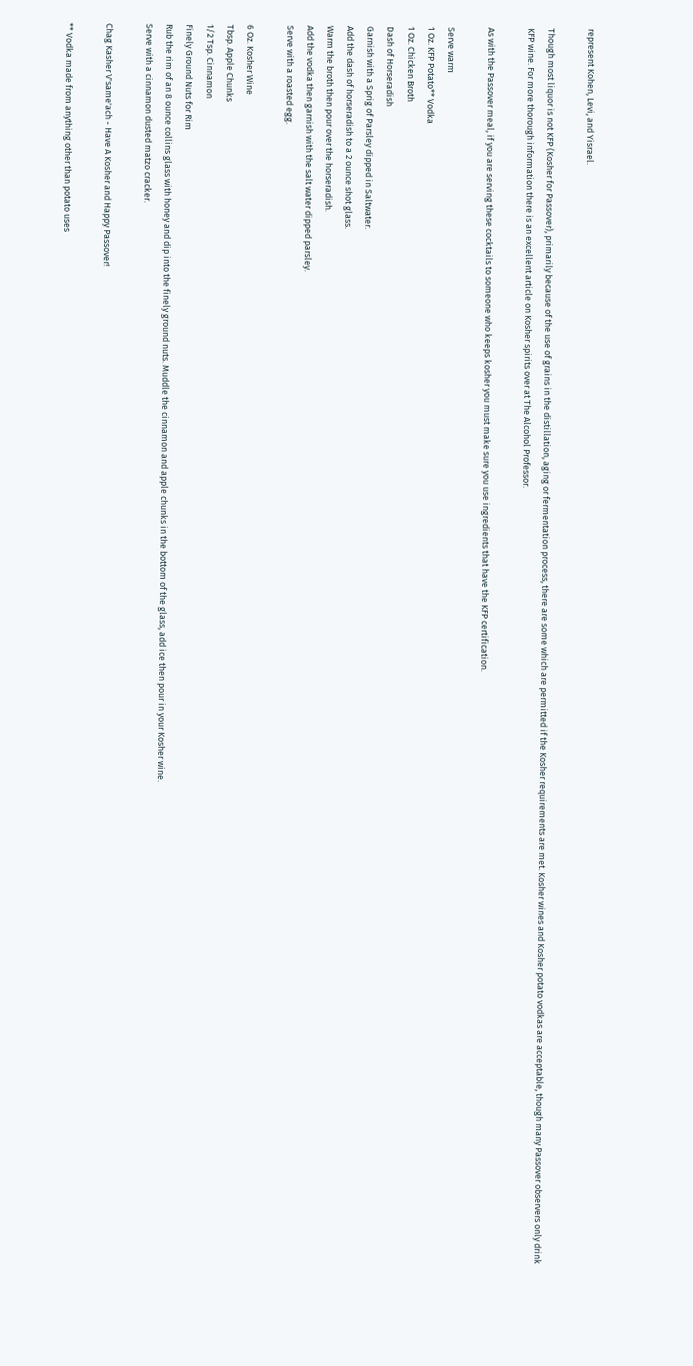represent Kohen, Levi, and Yisrael.

Though most liquor is not KFP (Kosher for Passover), primarily because of the use of grains in the distillation, aging or fermentation process, there are some which are permitted if the Kosher requirements are met. Kosher wines and Kosher potato vodkas are acceptable, though many Passover observers only drink KFP wine. For more thorough information there is an excellent article on Kosher spirits over at The Alcohol Professor.

As with the Passover meal, if you are serving these cocktails to someone who keeps kosher you must make sure you use ingredients that have the KFP certification.

Serve warm
1 Oz. KFP Potato** Vodka
1 Oz. Chicken Broth
Dash of Horseradish
Garnish with a Sprig of Parsley dipped in Saltwater.
Add the dash of horseradish to a 2 ounce shot glass.
Warm the broth then pour over the horseradish.
Add the vodka then garnish with the salt water dipped parsley.
Serve with a roasted egg.

6 Oz. Kosher Wine
Tbsp. Apple Chunks
1/2 Tsp. Cinnamon
Finely Ground Nuts for Rim
Rub the rim of an 8 ounce collins glass with honey and dip into the finely ground nuts. Muddle the cinnamon and apple chunks in the bottom of the glass, add ice then pour in your Kosher wine.
Serve with a cinnamon dusted matzo cracker.

Chag Kasher V'same'ach - Have A Kosher and Happy Passover!

** Vodka made from anything other than potato uses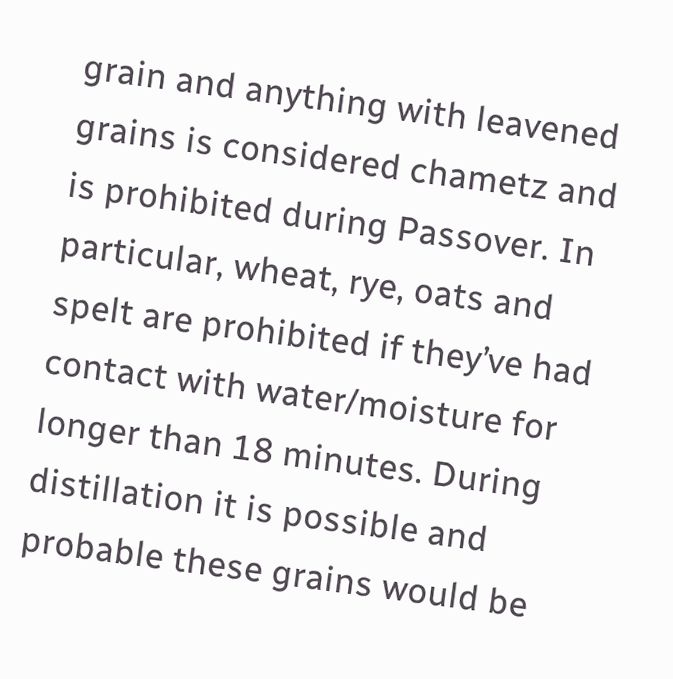grain and anything with leavened grains is considered chametz and is prohibited during Passover. In particular, wheat, rye, oats and spelt are prohibited if they’ve had contact with water/moisture for longer than 18 minutes. During distillation it is possible and probable these grains would be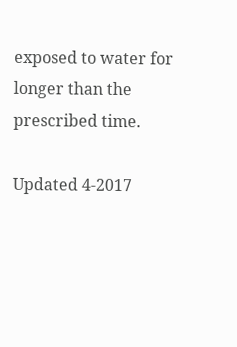exposed to water for longer than the prescribed time.

Updated 4-2017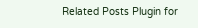Related Posts Plugin for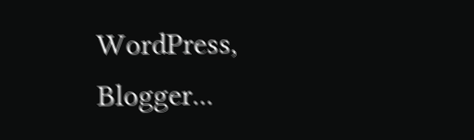WordPress, Blogger...